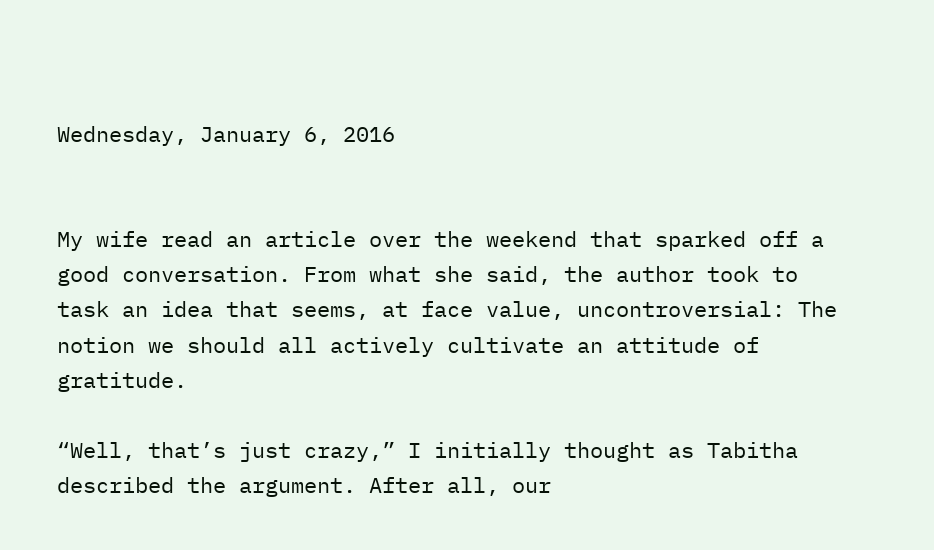Wednesday, January 6, 2016


My wife read an article over the weekend that sparked off a good conversation. From what she said, the author took to task an idea that seems, at face value, uncontroversial: The notion we should all actively cultivate an attitude of gratitude.

“Well, that’s just crazy,” I initially thought as Tabitha described the argument. After all, our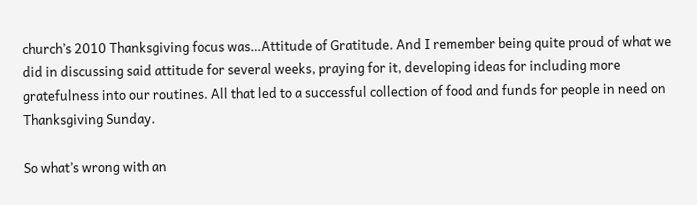church’s 2010 Thanksgiving focus was…Attitude of Gratitude. And I remember being quite proud of what we did in discussing said attitude for several weeks, praying for it, developing ideas for including more gratefulness into our routines. All that led to a successful collection of food and funds for people in need on Thanksgiving Sunday.

So what’s wrong with an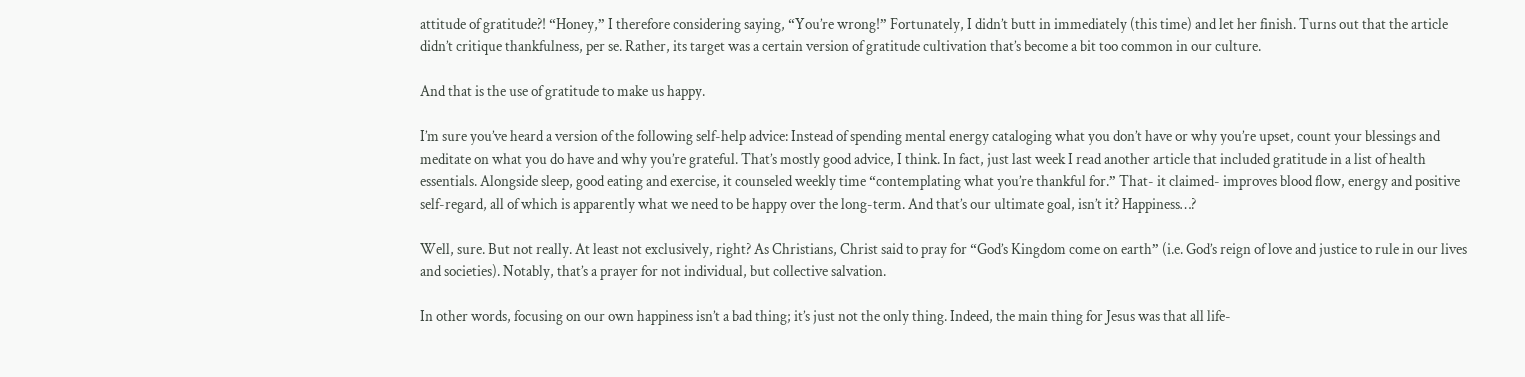attitude of gratitude?! “Honey,” I therefore considering saying, “You’re wrong!” Fortunately, I didn’t butt in immediately (this time) and let her finish. Turns out that the article didn’t critique thankfulness, per se. Rather, its target was a certain version of gratitude cultivation that’s become a bit too common in our culture.

And that is the use of gratitude to make us happy.

I’m sure you’ve heard a version of the following self-help advice: Instead of spending mental energy cataloging what you don’t have or why you’re upset, count your blessings and meditate on what you do have and why you’re grateful. That’s mostly good advice, I think. In fact, just last week I read another article that included gratitude in a list of health essentials. Alongside sleep, good eating and exercise, it counseled weekly time “contemplating what you’re thankful for.” That- it claimed- improves blood flow, energy and positive self-regard, all of which is apparently what we need to be happy over the long-term. And that’s our ultimate goal, isn’t it? Happiness…?

Well, sure. But not really. At least not exclusively, right? As Christians, Christ said to pray for “God’s Kingdom come on earth” (i.e. God’s reign of love and justice to rule in our lives and societies). Notably, that’s a prayer for not individual, but collective salvation.

In other words, focusing on our own happiness isn’t a bad thing; it’s just not the only thing. Indeed, the main thing for Jesus was that all life-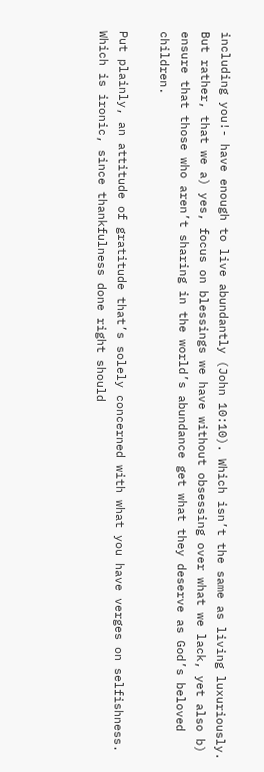including you!- have enough to live abundantly (John 10:10). Which isn’t the same as living luxuriously. But rather, that we a) yes, focus on blessings we have without obsessing over what we lack, yet also b) ensure that those who aren’t sharing in the world’s abundance get what they deserve as God’s beloved children.

Put plainly, an attitude of gratitude that’s solely concerned with what you have verges on selfishness. Which is ironic, since thankfulness done right should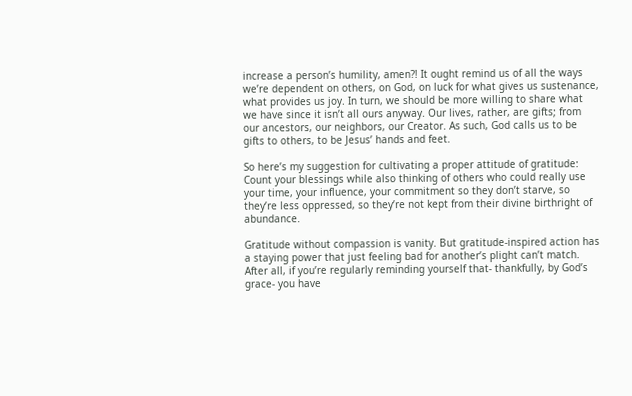increase a person’s humility, amen?! It ought remind us of all the ways we’re dependent on others, on God, on luck for what gives us sustenance, what provides us joy. In turn, we should be more willing to share what we have since it isn’t all ours anyway. Our lives, rather, are gifts; from our ancestors, our neighbors, our Creator. As such, God calls us to be gifts to others, to be Jesus’ hands and feet.

So here’s my suggestion for cultivating a proper attitude of gratitude: Count your blessings while also thinking of others who could really use your time, your influence, your commitment so they don’t starve, so they’re less oppressed, so they’re not kept from their divine birthright of abundance.

Gratitude without compassion is vanity. But gratitude-inspired action has a staying power that just feeling bad for another’s plight can’t match. After all, if you’re regularly reminding yourself that- thankfully, by God’s grace- you have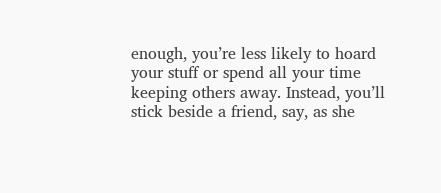enough, you’re less likely to hoard your stuff or spend all your time keeping others away. Instead, you’ll stick beside a friend, say, as she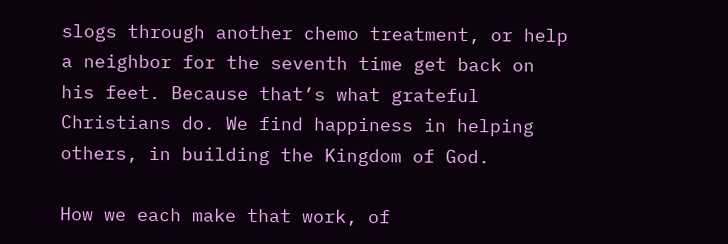slogs through another chemo treatment, or help a neighbor for the seventh time get back on his feet. Because that’s what grateful Christians do. We find happiness in helping others, in building the Kingdom of God.

How we each make that work, of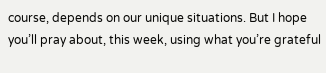course, depends on our unique situations. But I hope you’ll pray about, this week, using what you’re grateful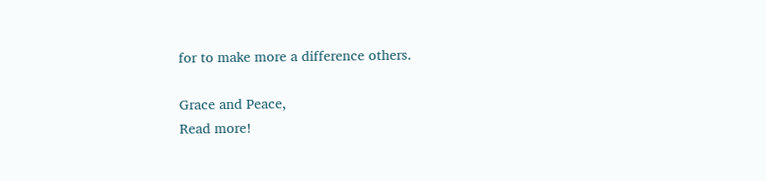for to make more a difference others.

Grace and Peace,
Read more!